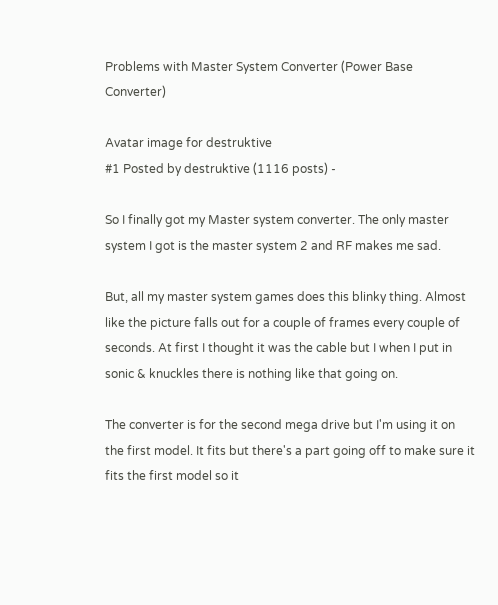Problems with Master System Converter (Power Base Converter)

Avatar image for destruktive
#1 Posted by destruktive (1116 posts) -

So I finally got my Master system converter. The only master system I got is the master system 2 and RF makes me sad.

But, all my master system games does this blinky thing. Almost like the picture falls out for a couple of frames every couple of seconds. At first I thought it was the cable but I when I put in sonic & knuckles there is nothing like that going on.

The converter is for the second mega drive but I'm using it on the first model. It fits but there's a part going off to make sure it fits the first model so it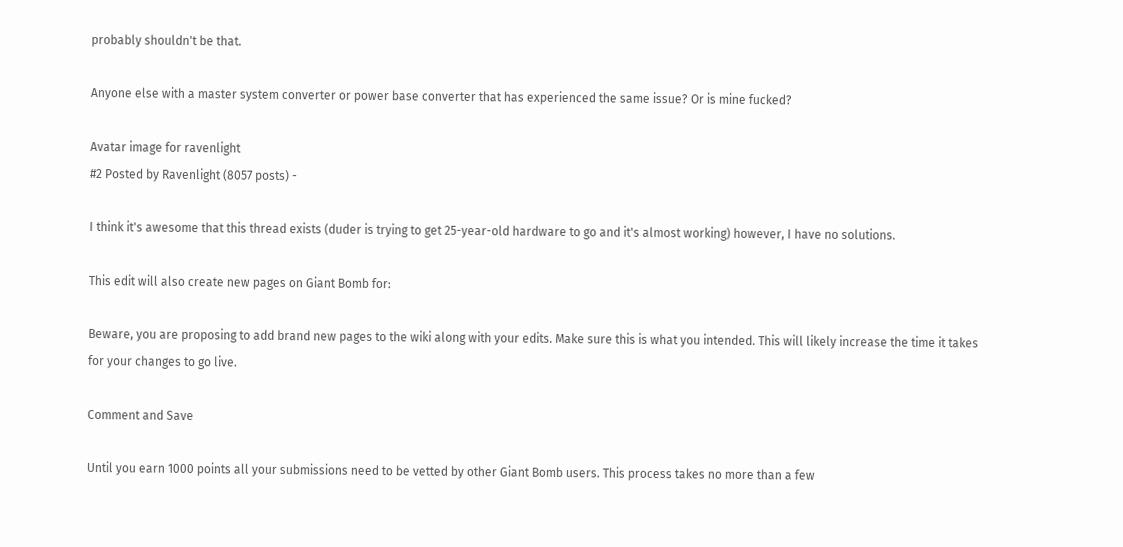probably shouldn't be that.

Anyone else with a master system converter or power base converter that has experienced the same issue? Or is mine fucked?

Avatar image for ravenlight
#2 Posted by Ravenlight (8057 posts) -

I think it's awesome that this thread exists (duder is trying to get 25-year-old hardware to go and it's almost working) however, I have no solutions.

This edit will also create new pages on Giant Bomb for:

Beware, you are proposing to add brand new pages to the wiki along with your edits. Make sure this is what you intended. This will likely increase the time it takes for your changes to go live.

Comment and Save

Until you earn 1000 points all your submissions need to be vetted by other Giant Bomb users. This process takes no more than a few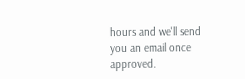hours and we'll send you an email once approved.